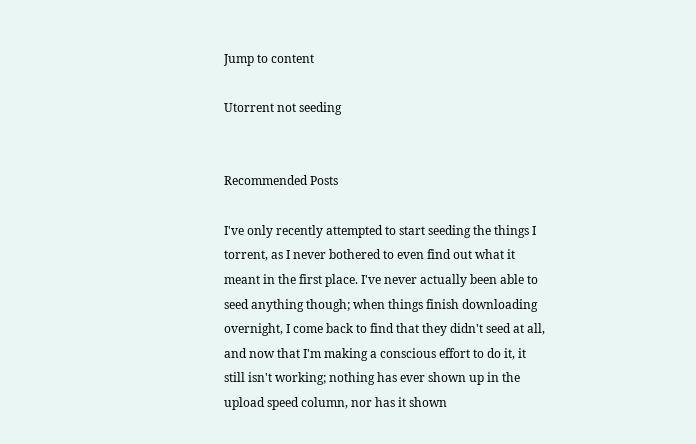Jump to content

Utorrent not seeding


Recommended Posts

I've only recently attempted to start seeding the things I torrent, as I never bothered to even find out what it meant in the first place. I've never actually been able to seed anything though; when things finish downloading overnight, I come back to find that they didn't seed at all, and now that I'm making a conscious effort to do it, it still isn't working; nothing has ever shown up in the upload speed column, nor has it shown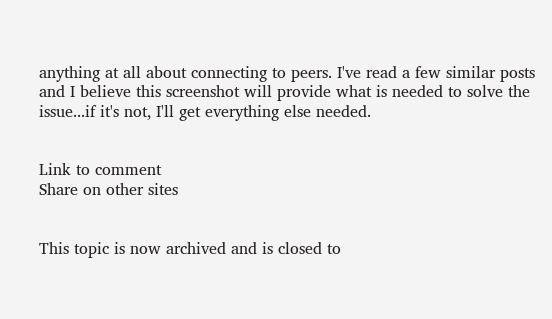anything at all about connecting to peers. I've read a few similar posts and I believe this screenshot will provide what is needed to solve the issue...if it's not, I'll get everything else needed.


Link to comment
Share on other sites


This topic is now archived and is closed to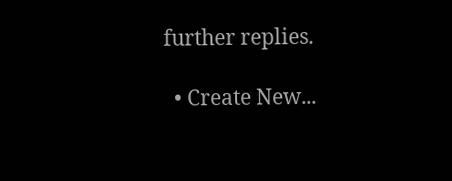further replies.

  • Create New...